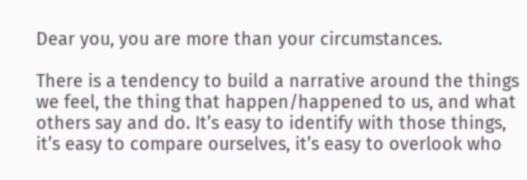Dear you, you are more than your circumstances.

There is a tendency to build a narrative around the things we feel, the thing that happen/happened to us, and what others say and do. It’s easy to identify with those things, it’s easy to compare ourselves, it’s easy to overlook who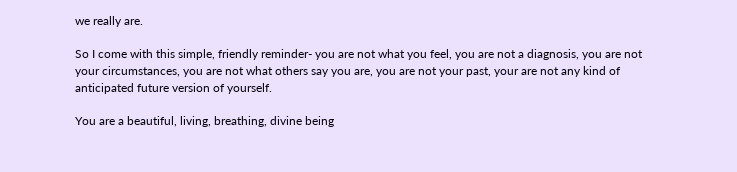we really are.

So I come with this simple, friendly reminder- you are not what you feel, you are not a diagnosis, you are not your circumstances, you are not what others say you are, you are not your past, your are not any kind of anticipated future version of yourself.

You are a beautiful, living, breathing, divine being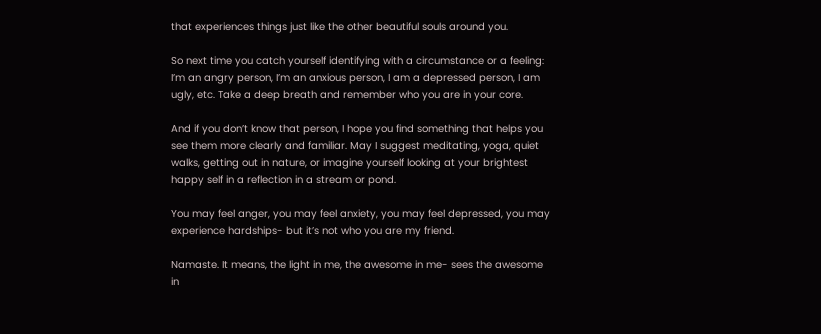that experiences things just like the other beautiful souls around you.

So next time you catch yourself identifying with a circumstance or a feeling: I’m an angry person, I’m an anxious person, I am a depressed person, I am ugly, etc. Take a deep breath and remember who you are in your core.

And if you don’t know that person, I hope you find something that helps you see them more clearly and familiar. May I suggest meditating, yoga, quiet walks, getting out in nature, or imagine yourself looking at your brightest happy self in a reflection in a stream or pond.

You may feel anger, you may feel anxiety, you may feel depressed, you may experience hardships- but it’s not who you are my friend.

Namaste. It means, the light in me, the awesome in me- sees the awesome in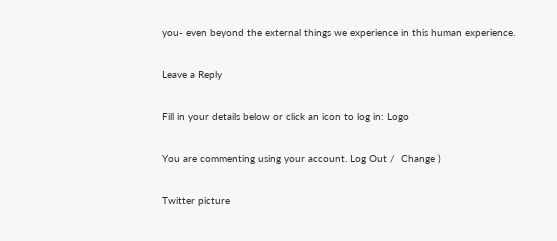you- even beyond the external things we experience in this human experience.

Leave a Reply

Fill in your details below or click an icon to log in: Logo

You are commenting using your account. Log Out /  Change )

Twitter picture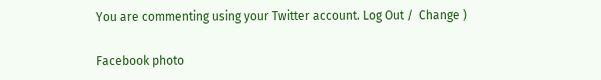You are commenting using your Twitter account. Log Out /  Change )

Facebook photo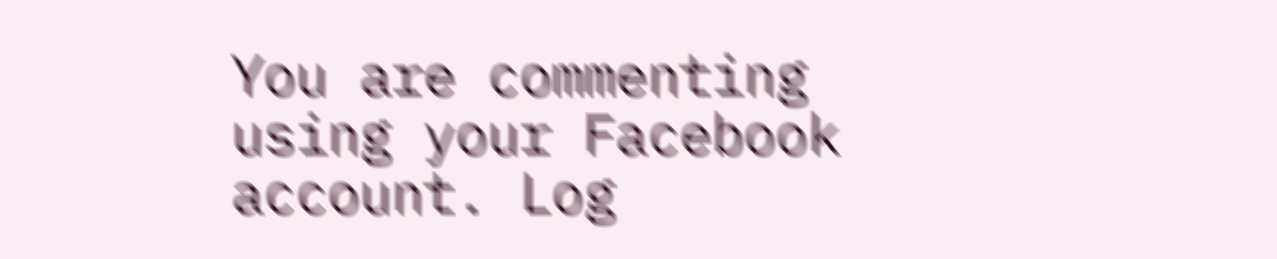You are commenting using your Facebook account. Log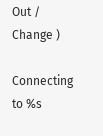Out /  Change )

Connecting to %s